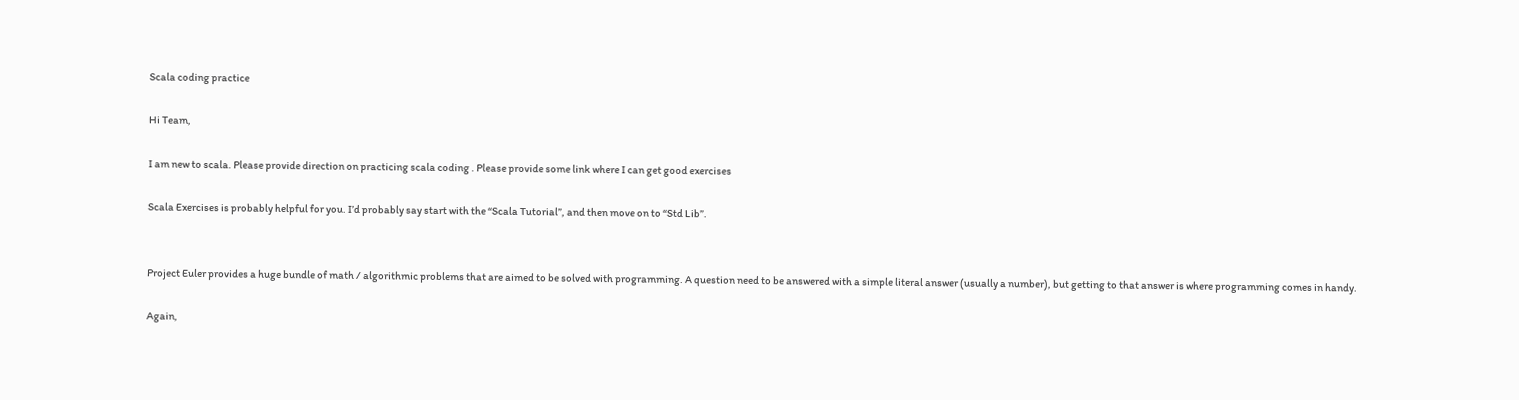Scala coding practice

Hi Team,

I am new to scala. Please provide direction on practicing scala coding . Please provide some link where I can get good exercises

Scala Exercises is probably helpful for you. I’d probably say start with the “Scala Tutorial”, and then move on to “Std Lib”.


Project Euler provides a huge bundle of math / algorithmic problems that are aimed to be solved with programming. A question need to be answered with a simple literal answer (usually a number), but getting to that answer is where programming comes in handy.

Again,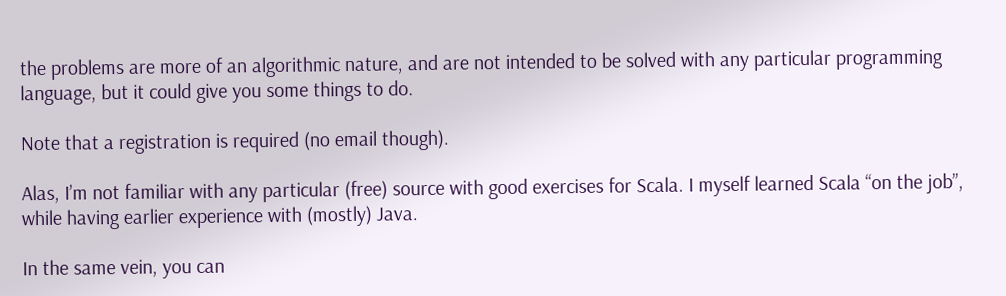the problems are more of an algorithmic nature, and are not intended to be solved with any particular programming language, but it could give you some things to do.

Note that a registration is required (no email though).

Alas, I’m not familiar with any particular (free) source with good exercises for Scala. I myself learned Scala “on the job”, while having earlier experience with (mostly) Java.

In the same vein, you can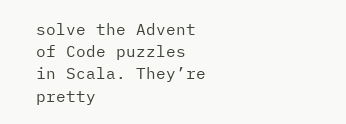solve the Advent of Code puzzles in Scala. They’re pretty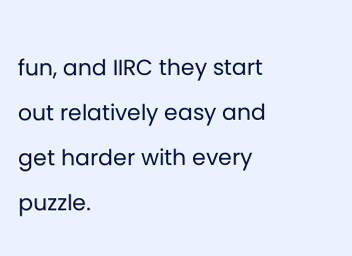fun, and IIRC they start out relatively easy and get harder with every puzzle.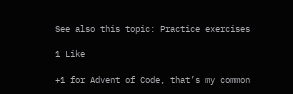See also this topic: Practice exercises

1 Like

+1 for Advent of Code, that’s my common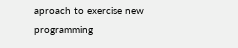aproach to exercise new programming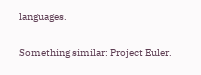languages.

Something similar: Project Euler.